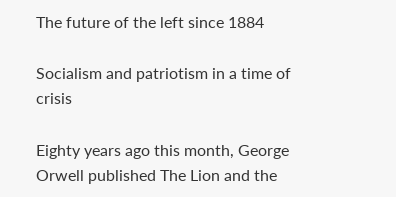The future of the left since 1884

Socialism and patriotism in a time of crisis

Eighty years ago this month, George Orwell published The Lion and the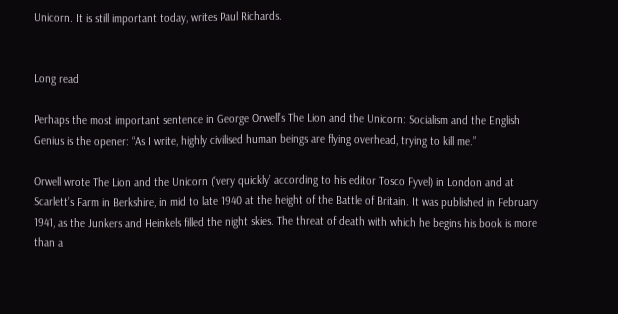Unicorn. It is still important today, writes Paul Richards.


Long read

Perhaps the most important sentence in George Orwell’s The Lion and the Unicorn: Socialism and the English Genius is the opener: “As I write, highly civilised human beings are flying overhead, trying to kill me.”

Orwell wrote The Lion and the Unicorn (‘very quickly’ according to his editor Tosco Fyvel) in London and at Scarlett’s Farm in Berkshire, in mid to late 1940 at the height of the Battle of Britain. It was published in February 1941, as the Junkers and Heinkels filled the night skies. The threat of death with which he begins his book is more than a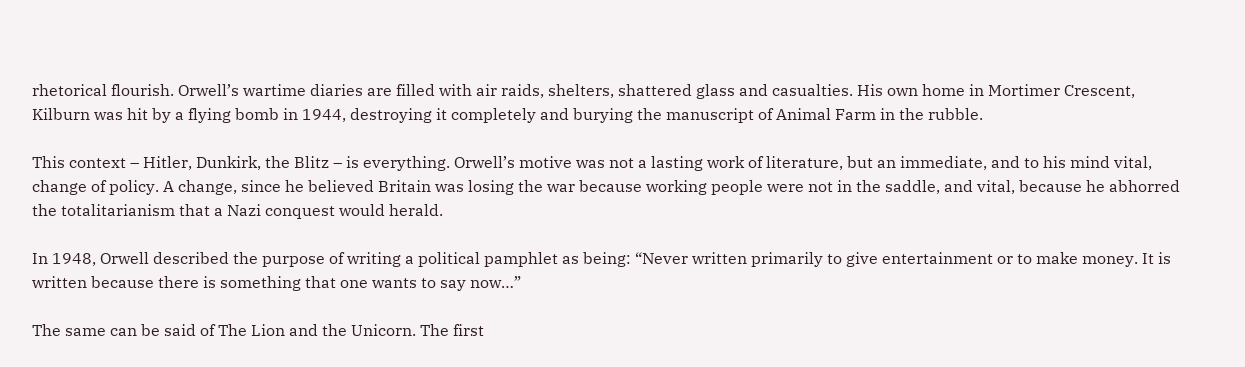rhetorical flourish. Orwell’s wartime diaries are filled with air raids, shelters, shattered glass and casualties. His own home in Mortimer Crescent, Kilburn was hit by a flying bomb in 1944, destroying it completely and burying the manuscript of Animal Farm in the rubble.

This context – Hitler, Dunkirk, the Blitz – is everything. Orwell’s motive was not a lasting work of literature, but an immediate, and to his mind vital, change of policy. A change, since he believed Britain was losing the war because working people were not in the saddle, and vital, because he abhorred the totalitarianism that a Nazi conquest would herald.

In 1948, Orwell described the purpose of writing a political pamphlet as being: “Never written primarily to give entertainment or to make money. It is written because there is something that one wants to say now…”

The same can be said of The Lion and the Unicorn. The first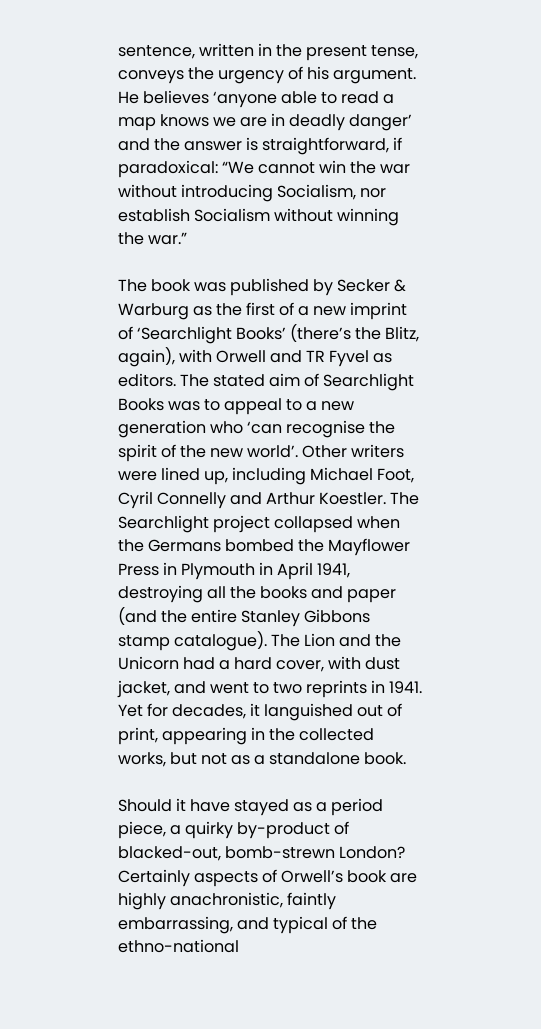sentence, written in the present tense, conveys the urgency of his argument. He believes ‘anyone able to read a map knows we are in deadly danger’ and the answer is straightforward, if paradoxical: “We cannot win the war without introducing Socialism, nor establish Socialism without winning the war.”

The book was published by Secker & Warburg as the first of a new imprint of ‘Searchlight Books’ (there’s the Blitz, again), with Orwell and TR Fyvel as editors. The stated aim of Searchlight Books was to appeal to a new generation who ‘can recognise the spirit of the new world’. Other writers were lined up, including Michael Foot, Cyril Connelly and Arthur Koestler. The Searchlight project collapsed when the Germans bombed the Mayflower Press in Plymouth in April 1941, destroying all the books and paper (and the entire Stanley Gibbons stamp catalogue). The Lion and the Unicorn had a hard cover, with dust jacket, and went to two reprints in 1941. Yet for decades, it languished out of print, appearing in the collected works, but not as a standalone book.

Should it have stayed as a period piece, a quirky by-product of blacked-out, bomb-strewn London? Certainly aspects of Orwell’s book are highly anachronistic, faintly embarrassing, and typical of the ethno-national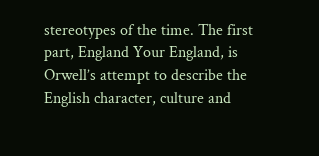stereotypes of the time. The first part, England Your England, is Orwell’s attempt to describe the English character, culture and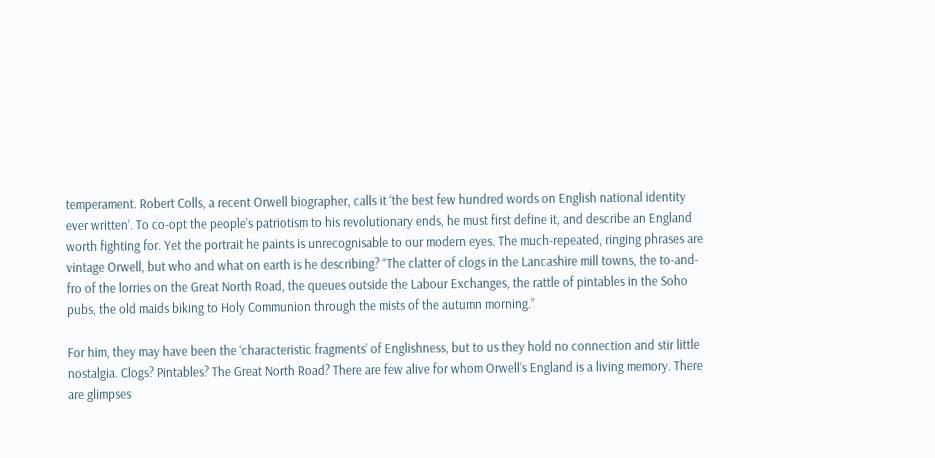temperament. Robert Colls, a recent Orwell biographer, calls it ‘the best few hundred words on English national identity ever written’. To co-opt the people’s patriotism to his revolutionary ends, he must first define it, and describe an England worth fighting for. Yet the portrait he paints is unrecognisable to our modern eyes. The much-repeated, ringing phrases are vintage Orwell, but who and what on earth is he describing? “The clatter of clogs in the Lancashire mill towns, the to-and-fro of the lorries on the Great North Road, the queues outside the Labour Exchanges, the rattle of pintables in the Soho pubs, the old maids biking to Holy Communion through the mists of the autumn morning.”

For him, they may have been the ‘characteristic fragments’ of Englishness, but to us they hold no connection and stir little nostalgia. Clogs? Pintables? The Great North Road? There are few alive for whom Orwell’s England is a living memory. There are glimpses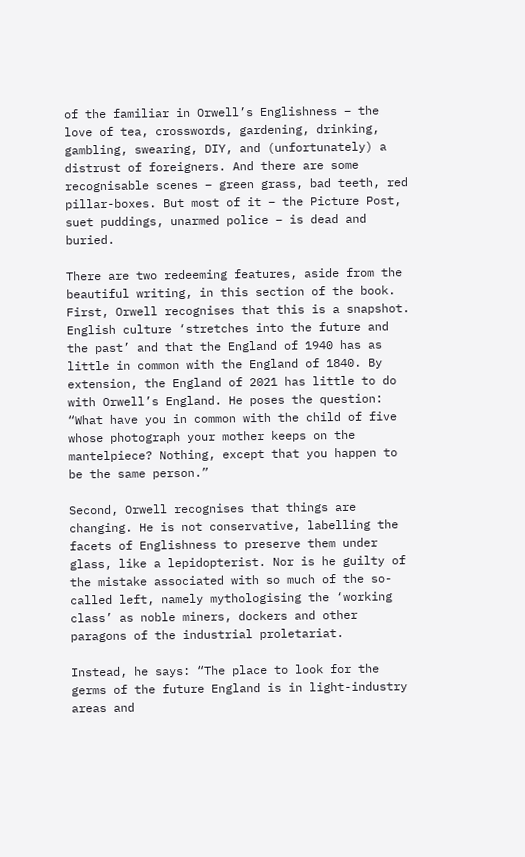of the familiar in Orwell’s Englishness – the love of tea, crosswords, gardening, drinking, gambling, swearing, DIY, and (unfortunately) a distrust of foreigners. And there are some recognisable scenes – green grass, bad teeth, red pillar-boxes. But most of it – the Picture Post, suet puddings, unarmed police – is dead and buried.

There are two redeeming features, aside from the beautiful writing, in this section of the book. First, Orwell recognises that this is a snapshot. English culture ‘stretches into the future and the past’ and that the England of 1940 has as little in common with the England of 1840. By extension, the England of 2021 has little to do with Orwell’s England. He poses the question: “What have you in common with the child of five whose photograph your mother keeps on the mantelpiece? Nothing, except that you happen to be the same person.”

Second, Orwell recognises that things are changing. He is not conservative, labelling the facets of Englishness to preserve them under glass, like a lepidopterist. Nor is he guilty of the mistake associated with so much of the so-called left, namely mythologising the ‘working class’ as noble miners, dockers and other paragons of the industrial proletariat.

Instead, he says: “The place to look for the germs of the future England is in light-industry areas and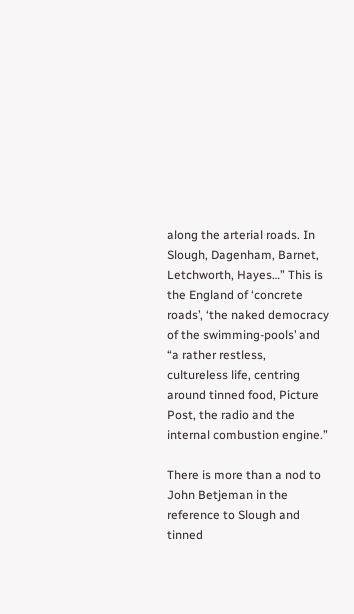along the arterial roads. In Slough, Dagenham, Barnet, Letchworth, Hayes…” This is the England of ‘concrete roads’, ‘the naked democracy of the swimming-pools’ and “a rather restless, cultureless life, centring around tinned food, Picture Post, the radio and the internal combustion engine.”

There is more than a nod to John Betjeman in the reference to Slough and tinned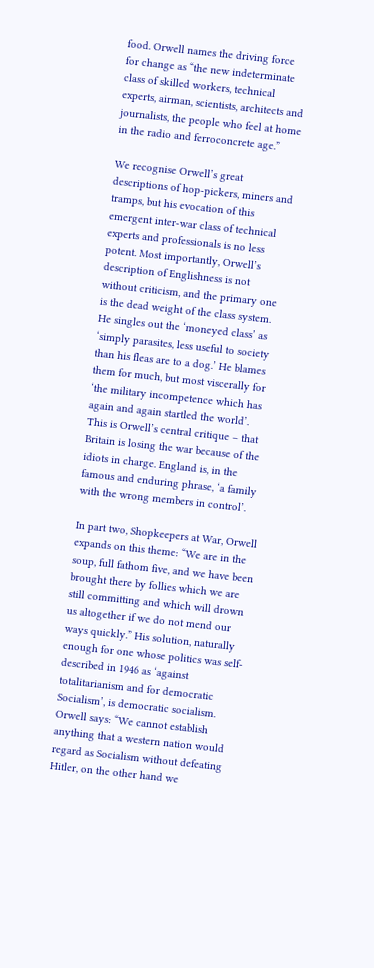food. Orwell names the driving force for change as “the new indeterminate class of skilled workers, technical experts, airman, scientists, architects and journalists, the people who feel at home in the radio and ferroconcrete age.”

We recognise Orwell’s great descriptions of hop-pickers, miners and tramps, but his evocation of this emergent inter-war class of technical experts and professionals is no less potent. Most importantly, Orwell’s description of Englishness is not without criticism, and the primary one is the dead weight of the class system. He singles out the ‘moneyed class’ as ‘simply parasites, less useful to society than his fleas are to a dog.’ He blames them for much, but most viscerally for ‘the military incompetence which has again and again startled the world’. This is Orwell’s central critique – that Britain is losing the war because of the idiots in charge. England is, in the famous and enduring phrase, ‘a family with the wrong members in control’.

In part two, Shopkeepers at War, Orwell expands on this theme: “We are in the soup, full fathom five, and we have been brought there by follies which we are still committing and which will drown us altogether if we do not mend our ways quickly.” His solution, naturally enough for one whose politics was self-described in 1946 as ‘against totalitarianism and for democratic Socialism’, is democratic socialism. Orwell says: “We cannot establish anything that a western nation would regard as Socialism without defeating Hitler, on the other hand we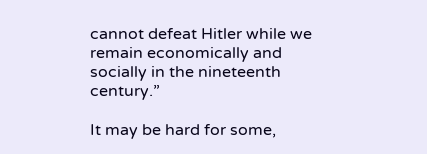cannot defeat Hitler while we remain economically and socially in the nineteenth century.”

It may be hard for some,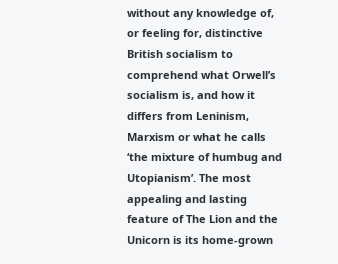without any knowledge of, or feeling for, distinctive British socialism to comprehend what Orwell’s socialism is, and how it differs from Leninism, Marxism or what he calls ‘the mixture of humbug and Utopianism’. The most appealing and lasting feature of The Lion and the Unicorn is its home-grown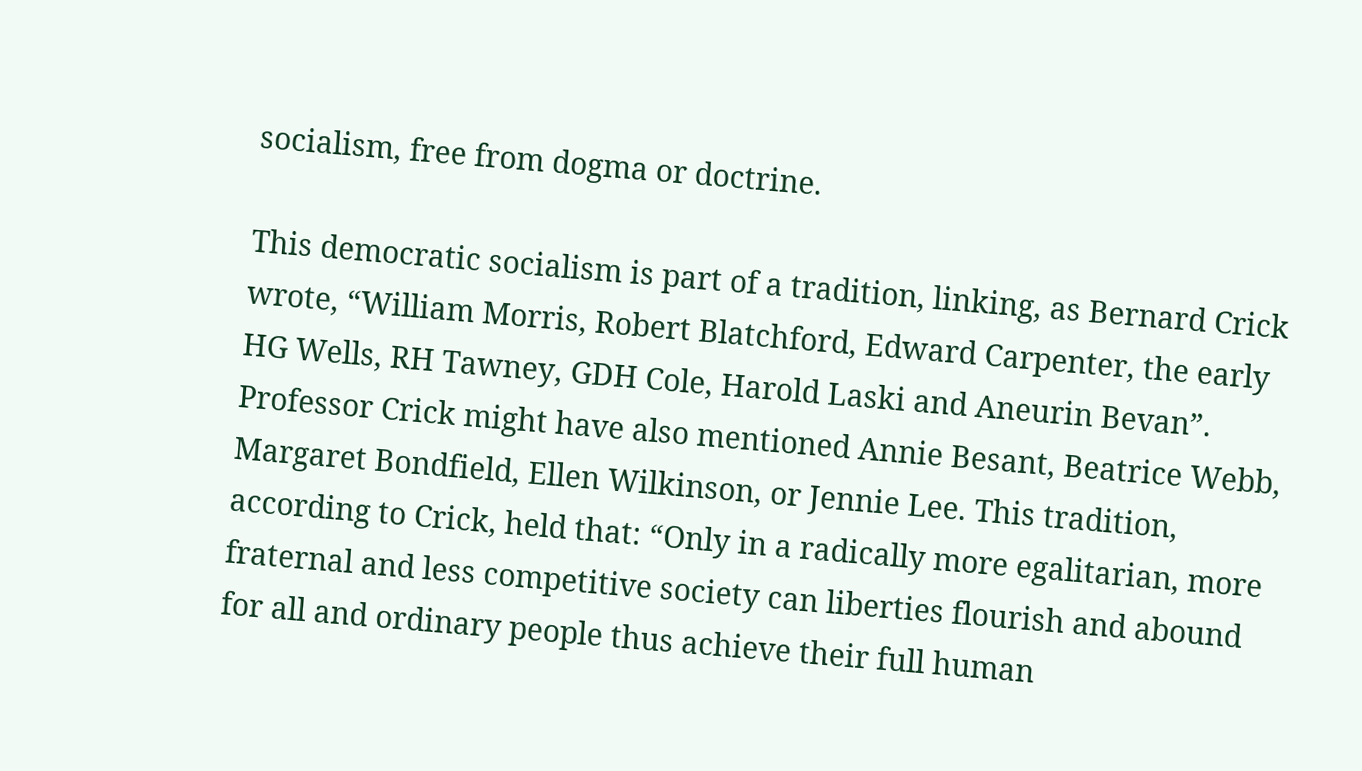socialism, free from dogma or doctrine.

This democratic socialism is part of a tradition, linking, as Bernard Crick wrote, “William Morris, Robert Blatchford, Edward Carpenter, the early HG Wells, RH Tawney, GDH Cole, Harold Laski and Aneurin Bevan”. Professor Crick might have also mentioned Annie Besant, Beatrice Webb, Margaret Bondfield, Ellen Wilkinson, or Jennie Lee. This tradition, according to Crick, held that: “Only in a radically more egalitarian, more fraternal and less competitive society can liberties flourish and abound for all and ordinary people thus achieve their full human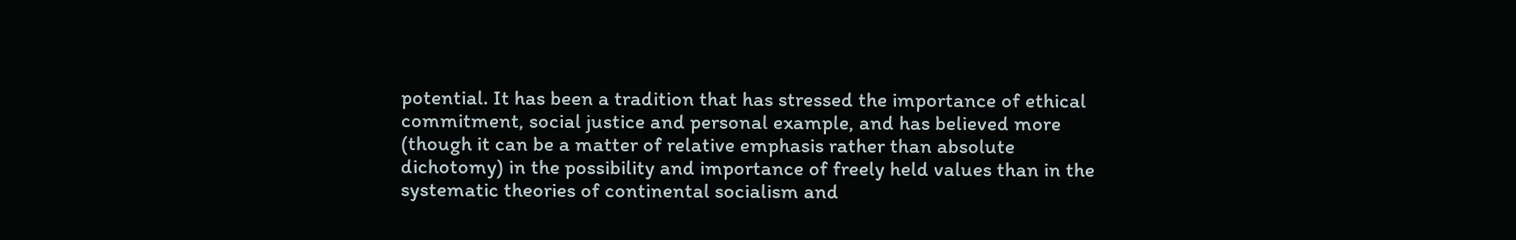potential. It has been a tradition that has stressed the importance of ethical commitment, social justice and personal example, and has believed more (though it can be a matter of relative emphasis rather than absolute dichotomy) in the possibility and importance of freely held values than in the systematic theories of continental socialism and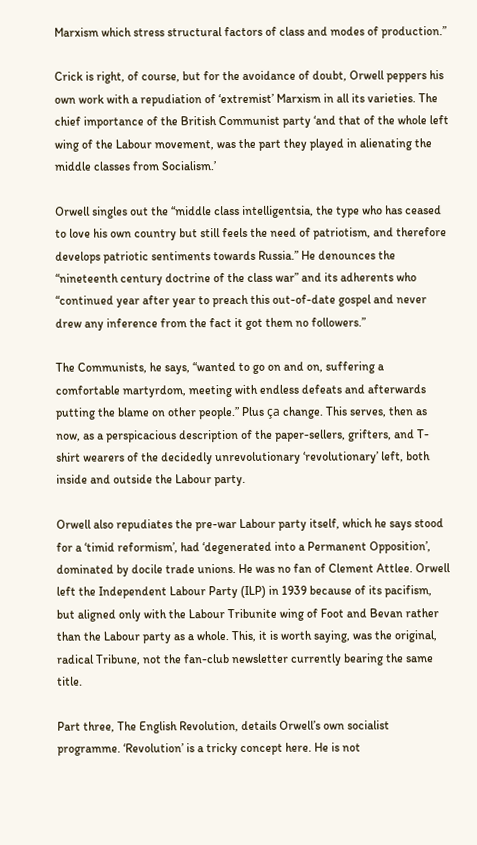Marxism which stress structural factors of class and modes of production.”

Crick is right, of course, but for the avoidance of doubt, Orwell peppers his own work with a repudiation of ‘extremist’ Marxism in all its varieties. The chief importance of the British Communist party ‘and that of the whole left wing of the Labour movement, was the part they played in alienating the middle classes from Socialism.’

Orwell singles out the “middle class intelligentsia, the type who has ceased to love his own country but still feels the need of patriotism, and therefore develops patriotic sentiments towards Russia.” He denounces the “nineteenth century doctrine of the class war” and its adherents who “continued year after year to preach this out-of-date gospel and never drew any inference from the fact it got them no followers.”

The Communists, he says, “wanted to go on and on, suffering a comfortable martyrdom, meeting with endless defeats and afterwards putting the blame on other people.” Plus ça change. This serves, then as now, as a perspicacious description of the paper-sellers, grifters, and T-shirt wearers of the decidedly unrevolutionary ‘revolutionary’ left, both inside and outside the Labour party.

Orwell also repudiates the pre-war Labour party itself, which he says stood for a ‘timid reformism’, had ‘degenerated into a Permanent Opposition’, dominated by docile trade unions. He was no fan of Clement Attlee. Orwell left the Independent Labour Party (ILP) in 1939 because of its pacifism, but aligned only with the Labour Tribunite wing of Foot and Bevan rather than the Labour party as a whole. This, it is worth saying, was the original, radical Tribune, not the fan-club newsletter currently bearing the same title.

Part three, The English Revolution, details Orwell’s own socialist programme. ‘Revolution’ is a tricky concept here. He is not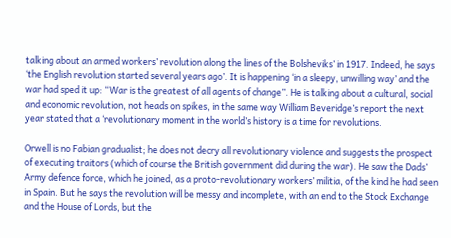talking about an armed workers’ revolution along the lines of the Bolsheviks’ in 1917. Indeed, he says ‘the English revolution started several years ago’. It is happening ‘in a sleepy, unwilling way’ and the war had sped it up: “War is the greatest of all agents of change”. He is talking about a cultural, social and economic revolution, not heads on spikes, in the same way William Beveridge’s report the next year stated that a ‘revolutionary moment in the world’s history is a time for revolutions.

Orwell is no Fabian gradualist; he does not decry all revolutionary violence and suggests the prospect of executing traitors (which of course the British government did during the war). He saw the Dads’ Army defence force, which he joined, as a proto-revolutionary workers’ militia, of the kind he had seen in Spain. But he says the revolution will be messy and incomplete, with an end to the Stock Exchange and the House of Lords, but the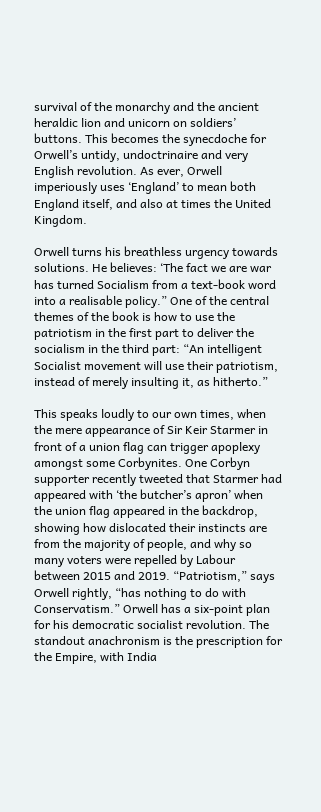survival of the monarchy and the ancient heraldic lion and unicorn on soldiers’ buttons. This becomes the synecdoche for Orwell’s untidy, undoctrinaire and very English revolution. As ever, Orwell imperiously uses ‘England’ to mean both England itself, and also at times the United Kingdom.

Orwell turns his breathless urgency towards solutions. He believes: ‘The fact we are war has turned Socialism from a text-book word into a realisable policy.” One of the central themes of the book is how to use the patriotism in the first part to deliver the socialism in the third part: “An intelligent Socialist movement will use their patriotism, instead of merely insulting it, as hitherto.”

This speaks loudly to our own times, when the mere appearance of Sir Keir Starmer in front of a union flag can trigger apoplexy amongst some Corbynites. One Corbyn supporter recently tweeted that Starmer had appeared with ‘the butcher’s apron’ when the union flag appeared in the backdrop, showing how dislocated their instincts are from the majority of people, and why so many voters were repelled by Labour between 2015 and 2019. “Patriotism,” says Orwell rightly, “has nothing to do with Conservatism.” Orwell has a six-point plan for his democratic socialist revolution. The standout anachronism is the prescription for the Empire, with India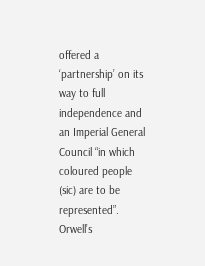offered a ‘partnership’ on its way to full independence and an Imperial General Council “in which coloured people (sic) are to be represented”. Orwell’s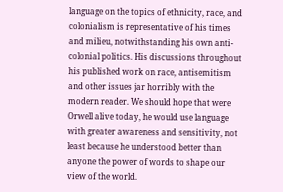language on the topics of ethnicity, race, and colonialism is representative of his times and milieu, notwithstanding his own anti-colonial politics. His discussions throughout his published work on race, antisemitism and other issues jar horribly with the modern reader. We should hope that were Orwell alive today, he would use language with greater awareness and sensitivity, not least because he understood better than anyone the power of words to shape our view of the world.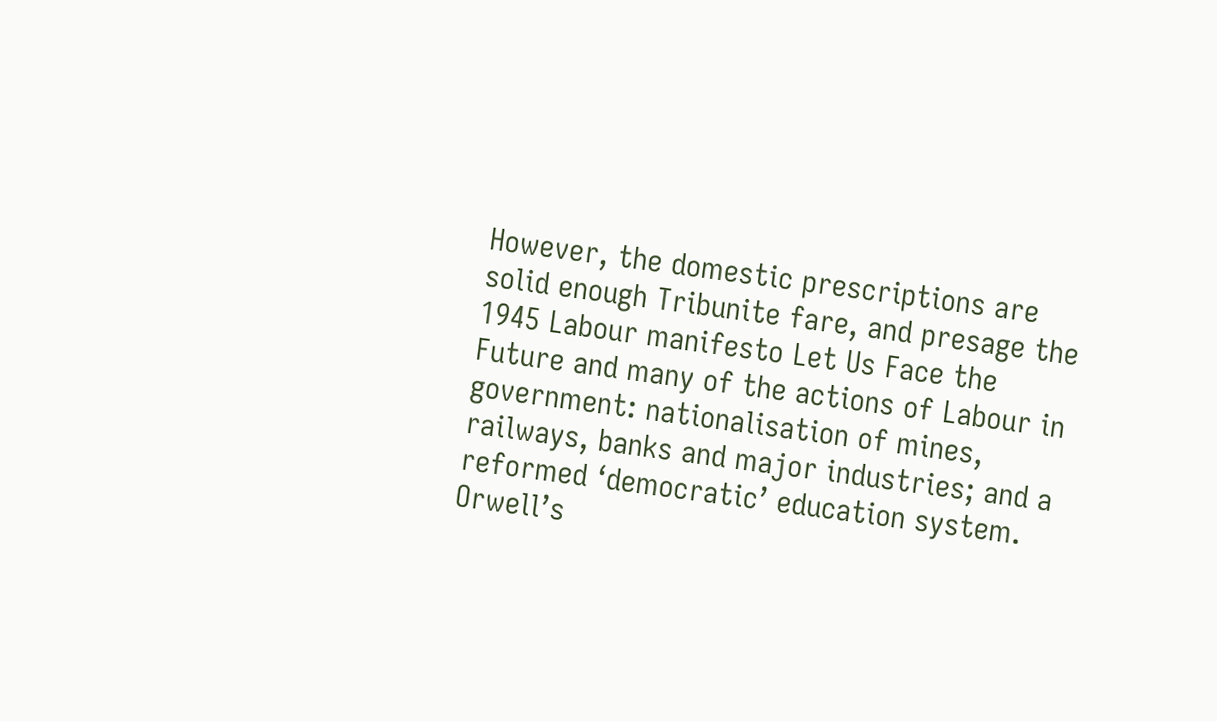However, the domestic prescriptions are solid enough Tribunite fare, and presage the 1945 Labour manifesto Let Us Face the Future and many of the actions of Labour in government: nationalisation of mines, railways, banks and major industries; and a reformed ‘democratic’ education system. Orwell’s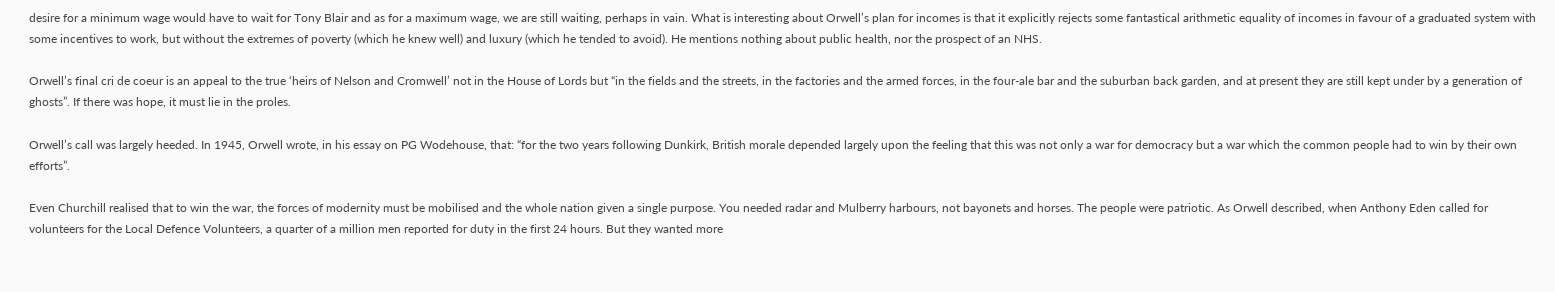desire for a minimum wage would have to wait for Tony Blair and as for a maximum wage, we are still waiting, perhaps in vain. What is interesting about Orwell’s plan for incomes is that it explicitly rejects some fantastical arithmetic equality of incomes in favour of a graduated system with some incentives to work, but without the extremes of poverty (which he knew well) and luxury (which he tended to avoid). He mentions nothing about public health, nor the prospect of an NHS.

Orwell’s final cri de coeur is an appeal to the true ‘heirs of Nelson and Cromwell’ not in the House of Lords but “in the fields and the streets, in the factories and the armed forces, in the four-ale bar and the suburban back garden, and at present they are still kept under by a generation of ghosts”. If there was hope, it must lie in the proles.

Orwell’s call was largely heeded. In 1945, Orwell wrote, in his essay on PG Wodehouse, that: “for the two years following Dunkirk, British morale depended largely upon the feeling that this was not only a war for democracy but a war which the common people had to win by their own efforts”.

Even Churchill realised that to win the war, the forces of modernity must be mobilised and the whole nation given a single purpose. You needed radar and Mulberry harbours, not bayonets and horses. The people were patriotic. As Orwell described, when Anthony Eden called for volunteers for the Local Defence Volunteers, a quarter of a million men reported for duty in the first 24 hours. But they wanted more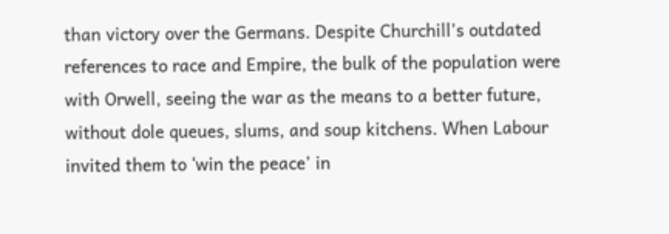than victory over the Germans. Despite Churchill’s outdated references to race and Empire, the bulk of the population were with Orwell, seeing the war as the means to a better future, without dole queues, slums, and soup kitchens. When Labour invited them to ‘win the peace’ in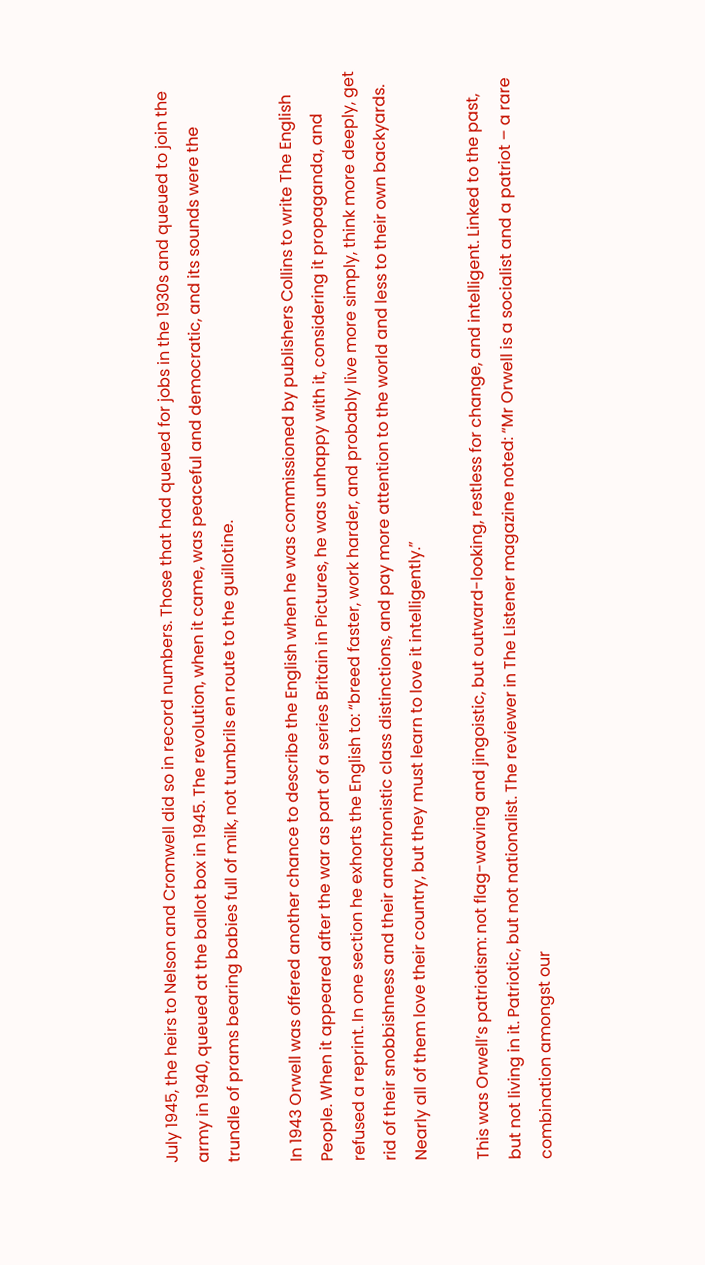July 1945, the heirs to Nelson and Cromwell did so in record numbers. Those that had queued for jobs in the 1930s and queued to join the army in 1940, queued at the ballot box in 1945. The revolution, when it came, was peaceful and democratic, and its sounds were the trundle of prams bearing babies full of milk, not tumbrils en route to the guillotine.

In 1943 Orwell was offered another chance to describe the English when he was commissioned by publishers Collins to write The English People. When it appeared after the war as part of a series Britain in Pictures, he was unhappy with it, considering it propaganda, and refused a reprint. In one section he exhorts the English to: “breed faster, work harder, and probably live more simply, think more deeply, get rid of their snobbishness and their anachronistic class distinctions, and pay more attention to the world and less to their own backyards. Nearly all of them love their country, but they must learn to love it intelligently.”

This was Orwell’s patriotism: not flag-waving and jingoistic, but outward-looking, restless for change, and intelligent. Linked to the past, but not living in it. Patriotic, but not nationalist. The reviewer in The Listener magazine noted: “Mr Orwell is a socialist and a patriot – a rare combination amongst our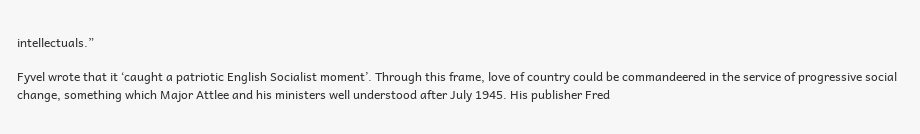intellectuals.”

Fyvel wrote that it ‘caught a patriotic English Socialist moment’. Through this frame, love of country could be commandeered in the service of progressive social change, something which Major Attlee and his ministers well understood after July 1945. His publisher Fred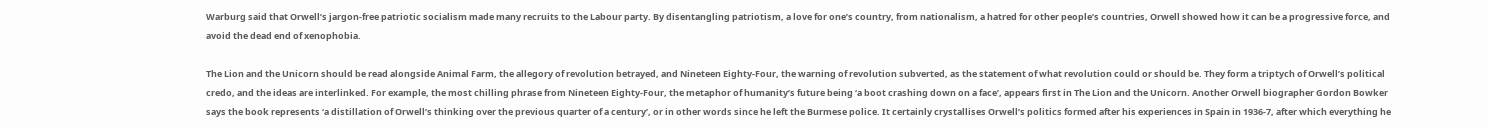Warburg said that Orwell’s jargon-free patriotic socialism made many recruits to the Labour party. By disentangling patriotism, a love for one’s country, from nationalism, a hatred for other people’s countries, Orwell showed how it can be a progressive force, and avoid the dead end of xenophobia.

The Lion and the Unicorn should be read alongside Animal Farm, the allegory of revolution betrayed, and Nineteen Eighty-Four, the warning of revolution subverted, as the statement of what revolution could or should be. They form a triptych of Orwell’s political credo, and the ideas are interlinked. For example, the most chilling phrase from Nineteen Eighty-Four, the metaphor of humanity’s future being ‘a boot crashing down on a face’, appears first in The Lion and the Unicorn. Another Orwell biographer Gordon Bowker says the book represents ‘a distillation of Orwell’s thinking over the previous quarter of a century’, or in other words since he left the Burmese police. It certainly crystallises Orwell’s politics formed after his experiences in Spain in 1936-7, after which everything he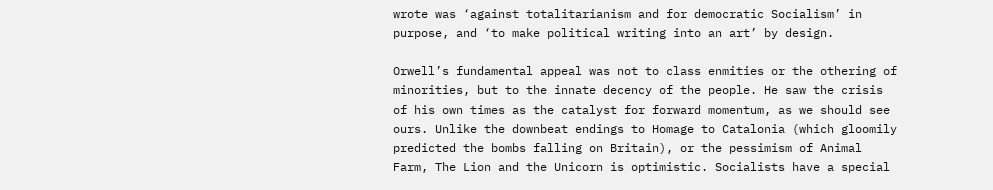wrote was ‘against totalitarianism and for democratic Socialism’ in purpose, and ‘to make political writing into an art’ by design.

Orwell’s fundamental appeal was not to class enmities or the othering of minorities, but to the innate decency of the people. He saw the crisis of his own times as the catalyst for forward momentum, as we should see ours. Unlike the downbeat endings to Homage to Catalonia (which gloomily predicted the bombs falling on Britain), or the pessimism of Animal Farm, The Lion and the Unicorn is optimistic. Socialists have a special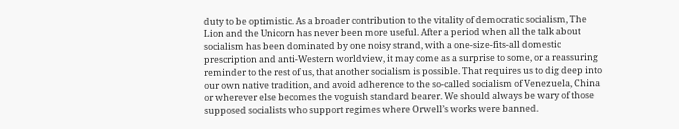duty to be optimistic. As a broader contribution to the vitality of democratic socialism, The Lion and the Unicorn has never been more useful. After a period when all the talk about socialism has been dominated by one noisy strand, with a one-size-fits-all domestic prescription and anti-Western worldview, it may come as a surprise to some, or a reassuring reminder to the rest of us, that another socialism is possible. That requires us to dig deep into our own native tradition, and avoid adherence to the so-called socialism of Venezuela, China or wherever else becomes the voguish standard bearer. We should always be wary of those supposed socialists who support regimes where Orwell’s works were banned.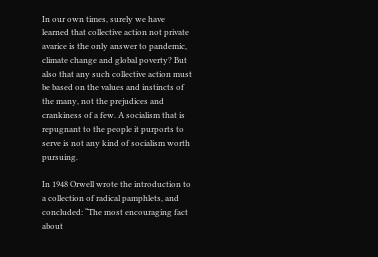In our own times, surely we have learned that collective action not private avarice is the only answer to pandemic, climate change and global poverty? But also that any such collective action must be based on the values and instincts of the many, not the prejudices and crankiness of a few. A socialism that is repugnant to the people it purports to serve is not any kind of socialism worth pursuing.

In 1948 Orwell wrote the introduction to a collection of radical pamphlets, and concluded: “The most encouraging fact about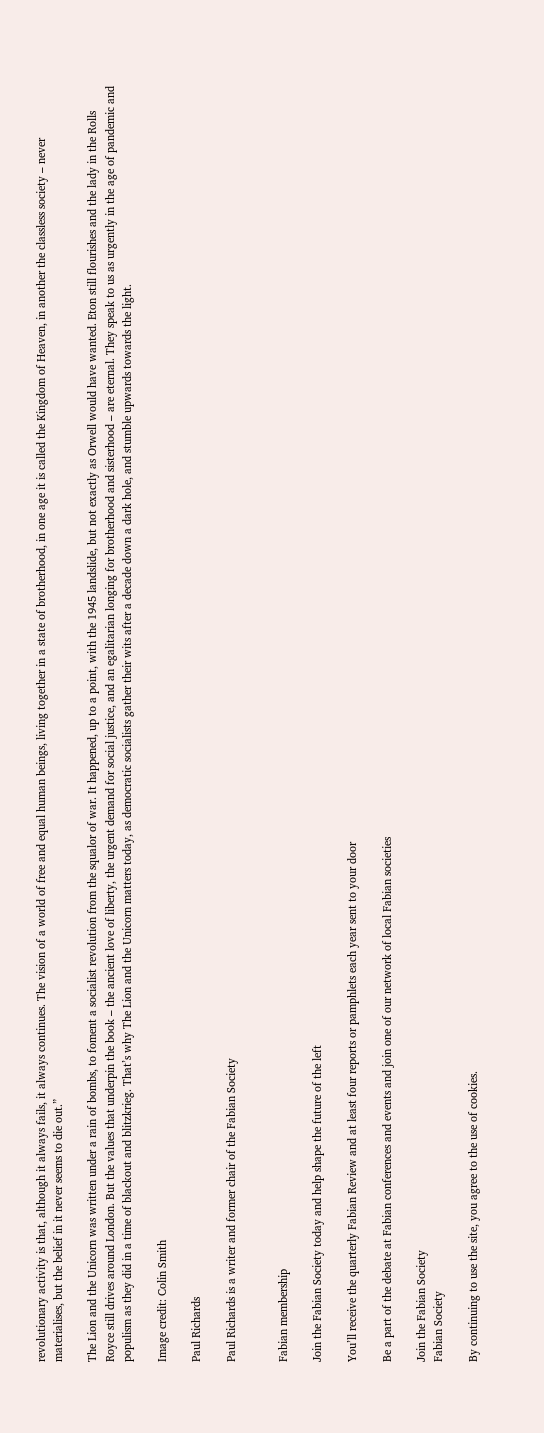revolutionary activity is that, although it always fails, it always continues. The vision of a world of free and equal human beings, living together in a state of brotherhood, in one age it is called the Kingdom of Heaven, in another the classless society – never materialises, but the belief in it never seems to die out.”

The Lion and the Unicorn was written under a rain of bombs, to foment a socialist revolution from the squalor of war. It happened, up to a point, with the 1945 landslide, but not exactly as Orwell would have wanted. Eton still flourishes and the lady in the Rolls Royce still drives around London. But the values that underpin the book – the ancient love of liberty, the urgent demand for social justice, and an egalitarian longing for brotherhood and sisterhood – are eternal. They speak to us as urgently in the age of pandemic and populism as they did in a time of blackout and blitzkrieg. That’s why The Lion and the Unicorn matters today, as democratic socialists gather their wits after a decade down a dark hole, and stumble upwards towards the light.

Image credit: Colin Smith

Paul Richards

Paul Richards is a writer and former chair of the Fabian Society


Fabian membership

Join the Fabian Society today and help shape the future of the left

You’ll receive the quarterly Fabian Review and at least four reports or pamphlets each year sent to your door

Be a part of the debate at Fabian conferences and events and join one of our network of local Fabian societies

Join the Fabian Society
Fabian Society

By continuing to use the site, you agree to the use of cookies.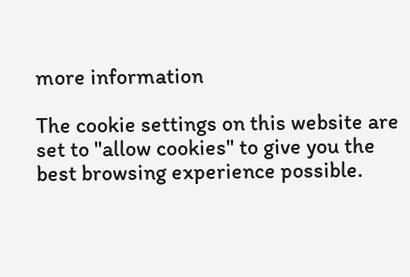more information

The cookie settings on this website are set to "allow cookies" to give you the best browsing experience possible.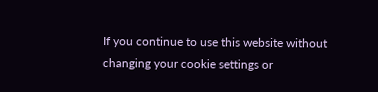If you continue to use this website without changing your cookie settings or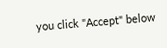you click "Accept" below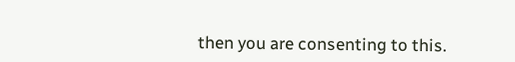then you are consenting to this.